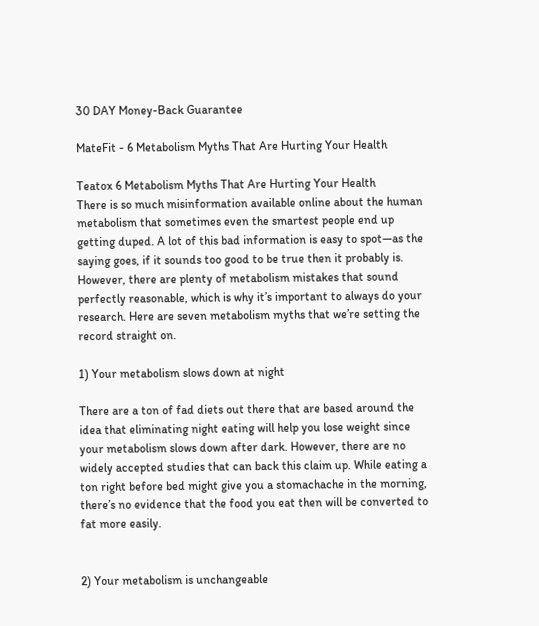30 DAY Money-Back Guarantee

MateFit - 6 Metabolism Myths That Are Hurting Your Health

Teatox 6 Metabolism Myths That Are Hurting Your Health
There is so much misinformation available online about the human metabolism that sometimes even the smartest people end up getting duped. A lot of this bad information is easy to spot—as the saying goes, if it sounds too good to be true then it probably is. However, there are plenty of metabolism mistakes that sound perfectly reasonable, which is why it’s important to always do your research. Here are seven metabolism myths that we’re setting the record straight on.

1) Your metabolism slows down at night

There are a ton of fad diets out there that are based around the idea that eliminating night eating will help you lose weight since your metabolism slows down after dark. However, there are no widely accepted studies that can back this claim up. While eating a ton right before bed might give you a stomachache in the morning, there’s no evidence that the food you eat then will be converted to fat more easily.


2) Your metabolism is unchangeable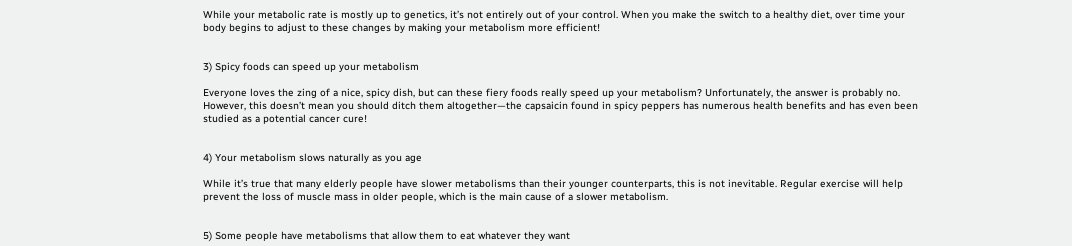While your metabolic rate is mostly up to genetics, it’s not entirely out of your control. When you make the switch to a healthy diet, over time your body begins to adjust to these changes by making your metabolism more efficient!


3) Spicy foods can speed up your metabolism

Everyone loves the zing of a nice, spicy dish, but can these fiery foods really speed up your metabolism? Unfortunately, the answer is probably no. However, this doesn’t mean you should ditch them altogether—the capsaicin found in spicy peppers has numerous health benefits and has even been studied as a potential cancer cure!


4) Your metabolism slows naturally as you age

While it’s true that many elderly people have slower metabolisms than their younger counterparts, this is not inevitable. Regular exercise will help prevent the loss of muscle mass in older people, which is the main cause of a slower metabolism.


5) Some people have metabolisms that allow them to eat whatever they want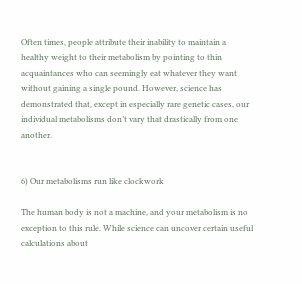Often times, people attribute their inability to maintain a healthy weight to their metabolism by pointing to thin acquaintances who can seemingly eat whatever they want without gaining a single pound. However, science has demonstrated that, except in especially rare genetic cases, our individual metabolisms don’t vary that drastically from one another.


6) Our metabolisms run like clockwork

The human body is not a machine, and your metabolism is no exception to this rule. While science can uncover certain useful calculations about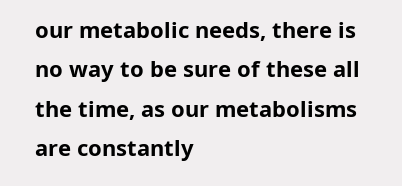our metabolic needs, there is no way to be sure of these all the time, as our metabolisms are constantly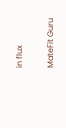in flux

MateFit Guru